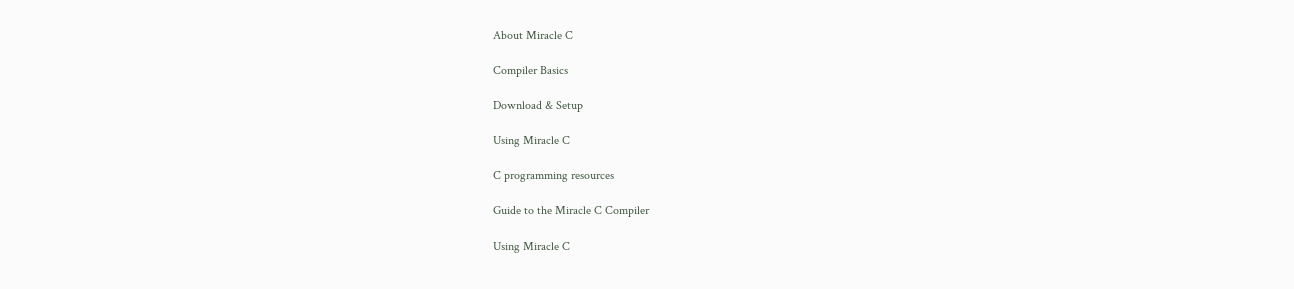About Miracle C

Compiler Basics

Download & Setup

Using Miracle C

C programming resources

Guide to the Miracle C Compiler

Using Miracle C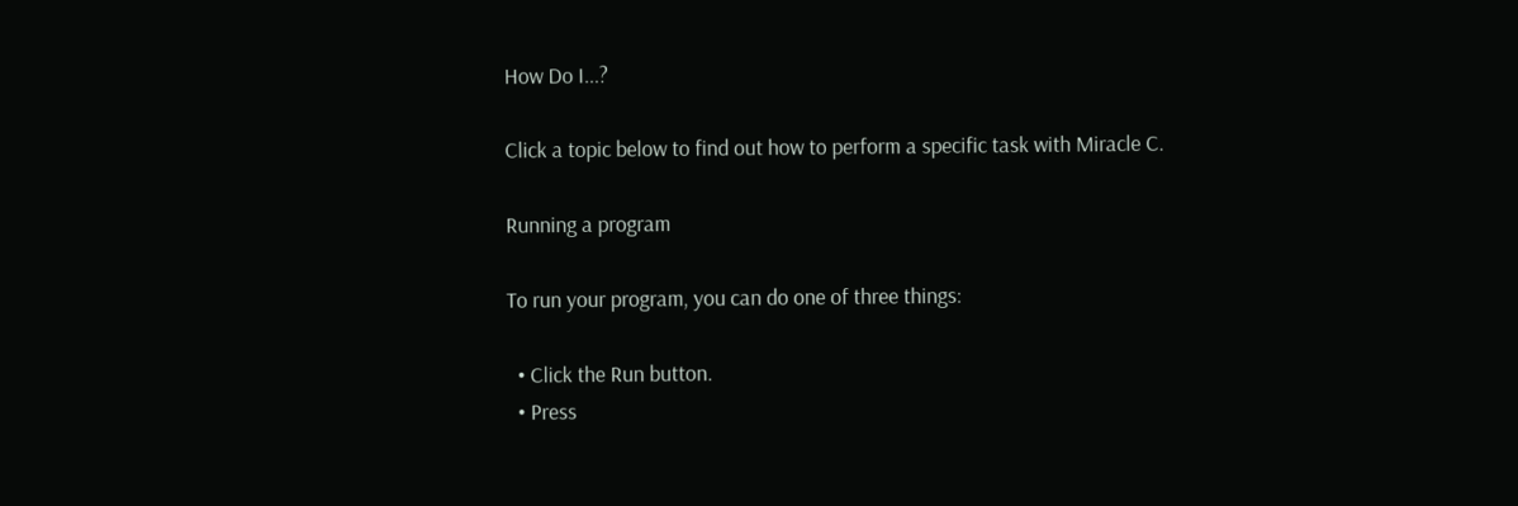How Do I...?

Click a topic below to find out how to perform a specific task with Miracle C.

Running a program

To run your program, you can do one of three things:

  • Click the Run button.
  • Press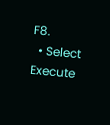F8.
  • Select Execute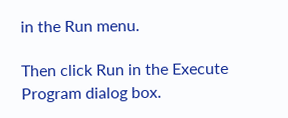in the Run menu.

Then click Run in the Execute Program dialog box.